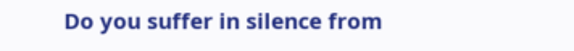Do you suffer in silence from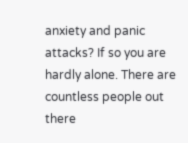anxiety and panic attacks? If so you are hardly alone. There are countless people out there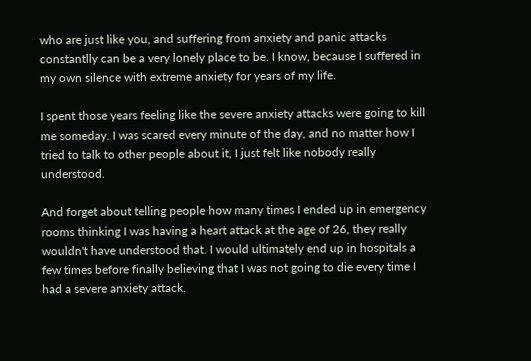who are just like you, and suffering from anxiety and panic attacks constantlly can be a very lonely place to be. I know, because I suffered in my own silence with extreme anxiety for years of my life.

I spent those years feeling like the severe anxiety attacks were going to kill me someday. I was scared every minute of the day, and no matter how I tried to talk to other people about it, I just felt like nobody really understood.

And forget about telling people how many times I ended up in emergency rooms thinking I was having a heart attack at the age of 26, they really wouldn't have understood that. I would ultimately end up in hospitals a few times before finally believing that I was not going to die every time I had a severe anxiety attack.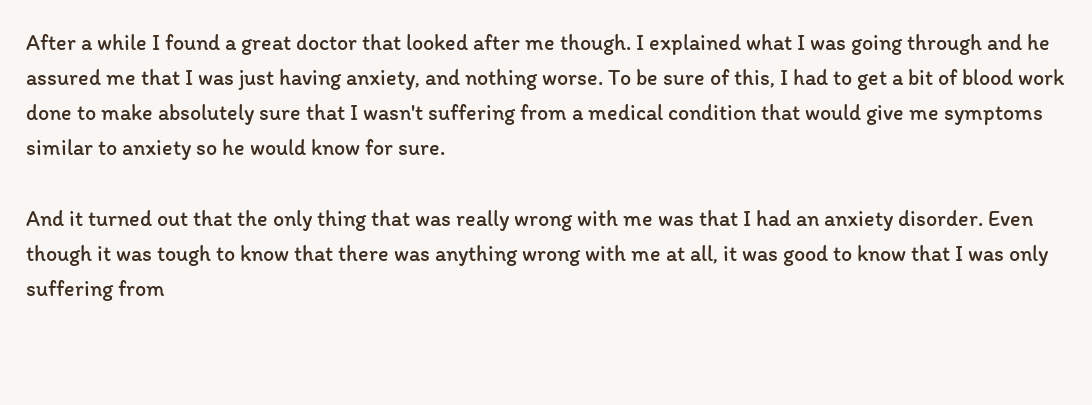After a while I found a great doctor that looked after me though. I explained what I was going through and he assured me that I was just having anxiety, and nothing worse. To be sure of this, I had to get a bit of blood work done to make absolutely sure that I wasn't suffering from a medical condition that would give me symptoms similar to anxiety so he would know for sure.

And it turned out that the only thing that was really wrong with me was that I had an anxiety disorder. Even though it was tough to know that there was anything wrong with me at all, it was good to know that I was only suffering from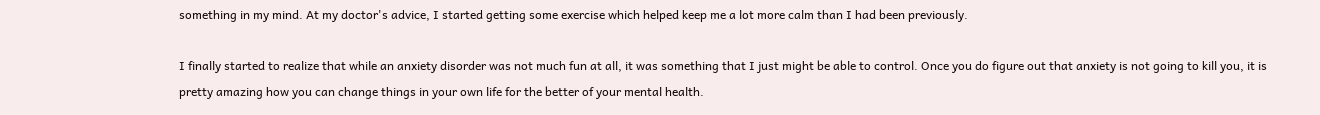something in my mind. At my doctor's advice, I started getting some exercise which helped keep me a lot more calm than I had been previously.

I finally started to realize that while an anxiety disorder was not much fun at all, it was something that I just might be able to control. Once you do figure out that anxiety is not going to kill you, it is pretty amazing how you can change things in your own life for the better of your mental health.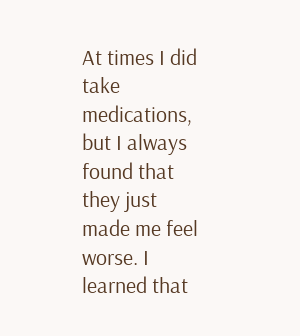At times I did take medications, but I always found that they just made me feel worse. I learned that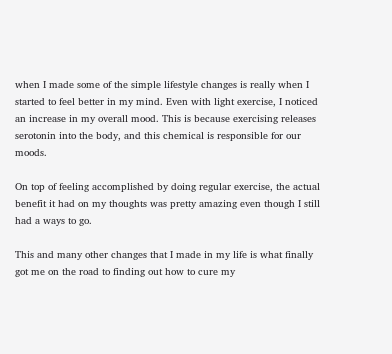when I made some of the simple lifestyle changes is really when I started to feel better in my mind. Even with light exercise, I noticed an increase in my overall mood. This is because exercising releases serotonin into the body, and this chemical is responsible for our moods.

On top of feeling accomplished by doing regular exercise, the actual benefit it had on my thoughts was pretty amazing even though I still had a ways to go.

This and many other changes that I made in my life is what finally got me on the road to finding out how to cure my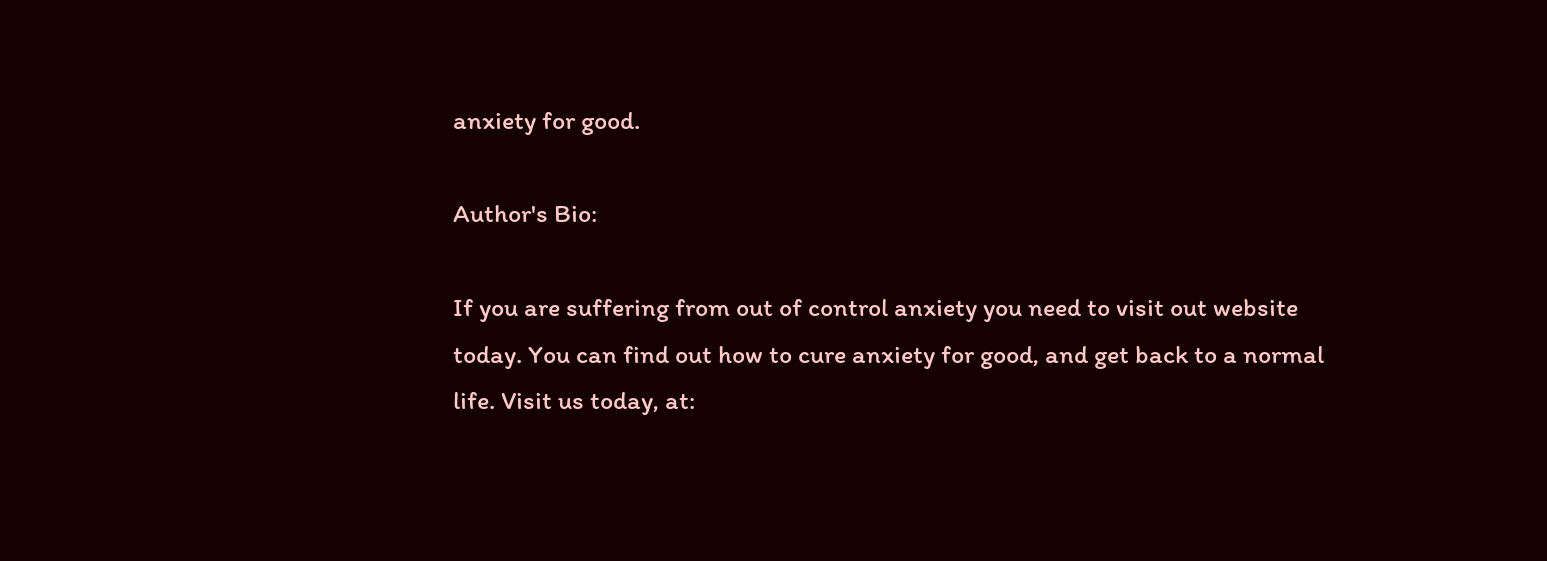anxiety for good.

Author's Bio:

If you are suffering from out of control anxiety you need to visit out website today. You can find out how to cure anxiety for good, and get back to a normal life. Visit us today, at: